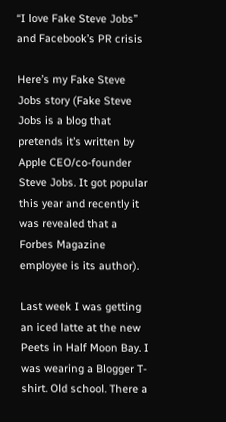“I love Fake Steve Jobs” and Facebook’s PR crisis

Here’s my Fake Steve Jobs story (Fake Steve Jobs is a blog that pretends it’s written by Apple CEO/co-founder Steve Jobs. It got popular this year and recently it was revealed that a Forbes Magazine employee is its author).

Last week I was getting an iced latte at the new Peets in Half Moon Bay. I was wearing a Blogger T-shirt. Old school. There a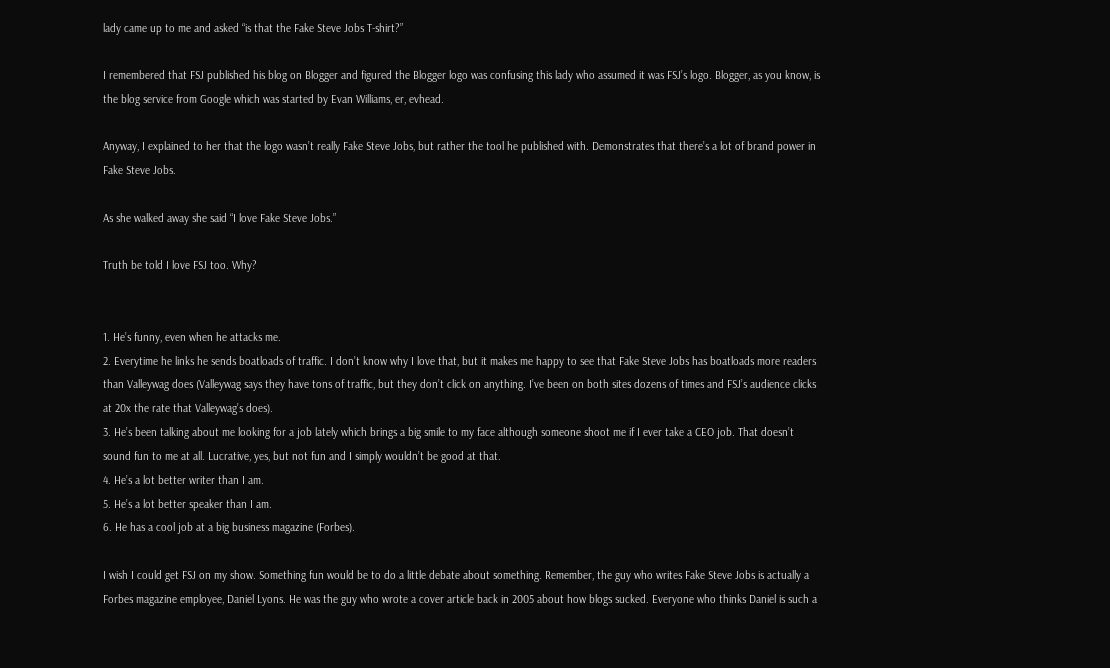lady came up to me and asked “is that the Fake Steve Jobs T-shirt?”

I remembered that FSJ published his blog on Blogger and figured the Blogger logo was confusing this lady who assumed it was FSJ’s logo. Blogger, as you know, is the blog service from Google which was started by Evan Williams, er, evhead.

Anyway, I explained to her that the logo wasn’t really Fake Steve Jobs, but rather the tool he published with. Demonstrates that there’s a lot of brand power in Fake Steve Jobs.

As she walked away she said “I love Fake Steve Jobs.”

Truth be told I love FSJ too. Why?


1. He’s funny, even when he attacks me.
2. Everytime he links he sends boatloads of traffic. I don’t know why I love that, but it makes me happy to see that Fake Steve Jobs has boatloads more readers than Valleywag does (Valleywag says they have tons of traffic, but they don’t click on anything. I’ve been on both sites dozens of times and FSJ’s audience clicks at 20x the rate that Valleywag’s does).
3. He’s been talking about me looking for a job lately which brings a big smile to my face although someone shoot me if I ever take a CEO job. That doesn’t sound fun to me at all. Lucrative, yes, but not fun and I simply wouldn’t be good at that.
4. He’s a lot better writer than I am.
5. He’s a lot better speaker than I am.
6. He has a cool job at a big business magazine (Forbes).

I wish I could get FSJ on my show. Something fun would be to do a little debate about something. Remember, the guy who writes Fake Steve Jobs is actually a Forbes magazine employee, Daniel Lyons. He was the guy who wrote a cover article back in 2005 about how blogs sucked. Everyone who thinks Daniel is such a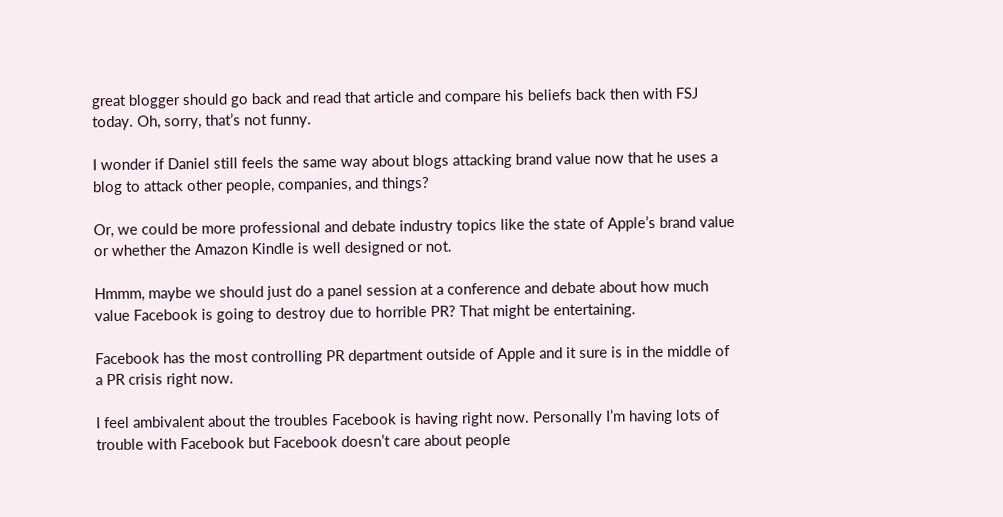great blogger should go back and read that article and compare his beliefs back then with FSJ today. Oh, sorry, that’s not funny.

I wonder if Daniel still feels the same way about blogs attacking brand value now that he uses a blog to attack other people, companies, and things?

Or, we could be more professional and debate industry topics like the state of Apple’s brand value or whether the Amazon Kindle is well designed or not.

Hmmm, maybe we should just do a panel session at a conference and debate about how much value Facebook is going to destroy due to horrible PR? That might be entertaining.

Facebook has the most controlling PR department outside of Apple and it sure is in the middle of a PR crisis right now.

I feel ambivalent about the troubles Facebook is having right now. Personally I’m having lots of trouble with Facebook but Facebook doesn’t care about people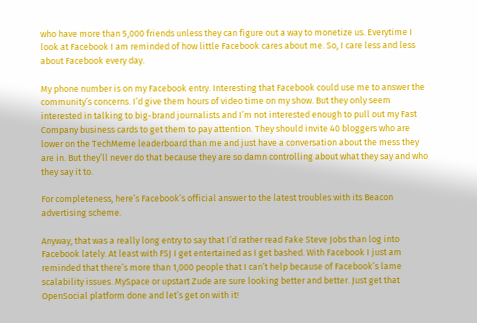who have more than 5,000 friends unless they can figure out a way to monetize us. Everytime I look at Facebook I am reminded of how little Facebook cares about me. So, I care less and less about Facebook every day.

My phone number is on my Facebook entry. Interesting that Facebook could use me to answer the community’s concerns. I’d give them hours of video time on my show. But they only seem interested in talking to big-brand journalists and I’m not interested enough to pull out my Fast Company business cards to get them to pay attention. They should invite 40 bloggers who are lower on the TechMeme leaderboard than me and just have a conversation about the mess they are in. But they’ll never do that because they are so damn controlling about what they say and who they say it to.

For completeness, here’s Facebook’s official answer to the latest troubles with its Beacon advertising scheme.

Anyway, that was a really long entry to say that I’d rather read Fake Steve Jobs than log into Facebook lately. At least with FSJ I get entertained as I get bashed. With Facebook I just am reminded that there’s more than 1,000 people that I can’t help because of Facebook’s lame scalability issues. MySpace or upstart Zude are sure looking better and better. Just get that OpenSocial platform done and let’s get on with it!